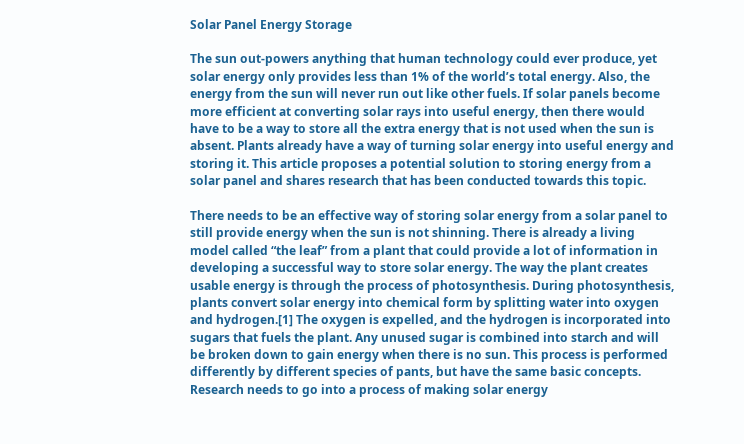Solar Panel Energy Storage

The sun out-powers anything that human technology could ever produce, yet solar energy only provides less than 1% of the world’s total energy. Also, the energy from the sun will never run out like other fuels. If solar panels become more efficient at converting solar rays into useful energy, then there would have to be a way to store all the extra energy that is not used when the sun is absent. Plants already have a way of turning solar energy into useful energy and storing it. This article proposes a potential solution to storing energy from a solar panel and shares research that has been conducted towards this topic.

There needs to be an effective way of storing solar energy from a solar panel to still provide energy when the sun is not shinning. There is already a living model called “the leaf” from a plant that could provide a lot of information in developing a successful way to store solar energy. The way the plant creates usable energy is through the process of photosynthesis. During photosynthesis, plants convert solar energy into chemical form by splitting water into oxygen and hydrogen.[1] The oxygen is expelled, and the hydrogen is incorporated into sugars that fuels the plant. Any unused sugar is combined into starch and will be broken down to gain energy when there is no sun. This process is performed differently by different species of pants, but have the same basic concepts. Research needs to go into a process of making solar energy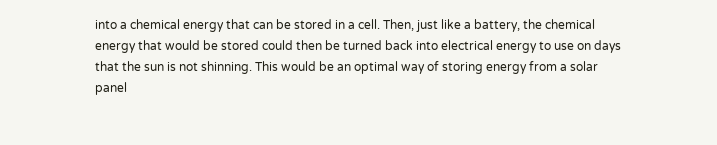into a chemical energy that can be stored in a cell. Then, just like a battery, the chemical energy that would be stored could then be turned back into electrical energy to use on days that the sun is not shinning. This would be an optimal way of storing energy from a solar panel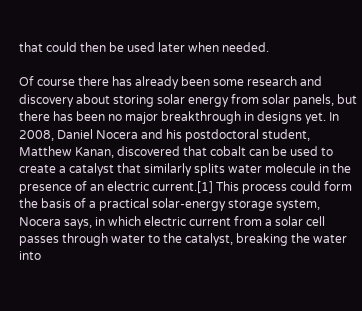that could then be used later when needed.

Of course there has already been some research and discovery about storing solar energy from solar panels, but there has been no major breakthrough in designs yet. In 2008, Daniel Nocera and his postdoctoral student, Matthew Kanan, discovered that cobalt can be used to create a catalyst that similarly splits water molecule in the presence of an electric current.[1] This process could form the basis of a practical solar-energy storage system, Nocera says, in which electric current from a solar cell passes through water to the catalyst, breaking the water into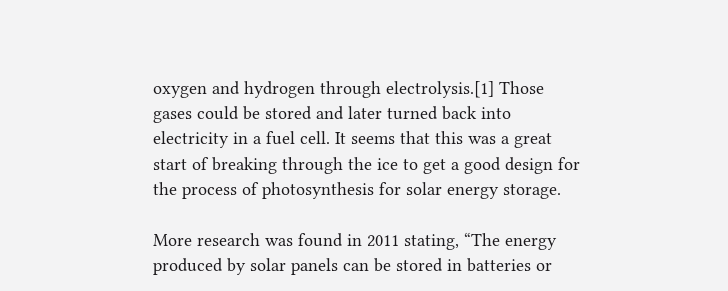oxygen and hydrogen through electrolysis.[1] Those gases could be stored and later turned back into electricity in a fuel cell. It seems that this was a great start of breaking through the ice to get a good design for the process of photosynthesis for solar energy storage.

More research was found in 2011 stating, “The energy produced by solar panels can be stored in batteries or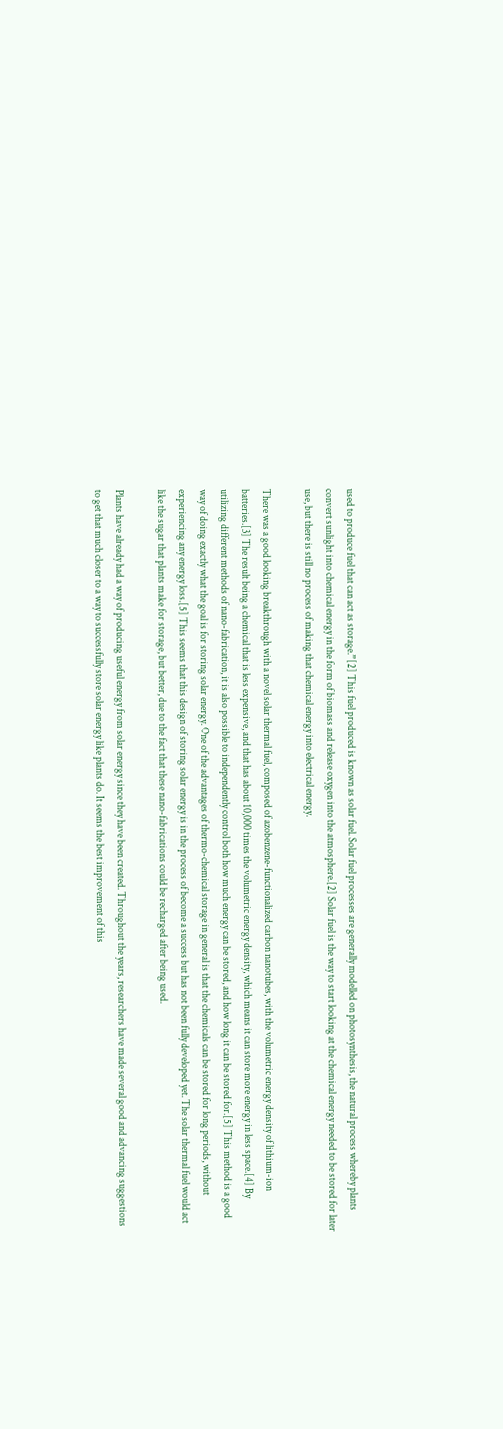used to produce fuel that can act as storage.”[2] This fuel produced is known as solar fuel. Solar fuel processes are generally modelled on photosynthesis, the natural process whereby plants convert sunlight into chemical energy in the form of biomass and release oxygen into the atmosphere.[2] Solar fuel is the way to start looking at the chemical energy needed to be stored for later use, but there is still no process of making that chemical energy into electrical energy.

There was a good looking breakthrough with a novel solar thermal fuel, composed of azobenzene-functionalized carbon nanotubes, with the volumetric energy density of lithium-ion batteries.[3] The result being a chemical that is less expensive, and that has about 10,000 times the volumetric energy density, which means it can store more energy in less space.[4] By utilizing different methods of nano-fabrication, it is also possible to independently control both how much energy can be stored, and how long it can be stored for.[5] This method is a good way of doing exactly what the goal is for storing solar energy. One of the advantages of thermo-chemical storage in general is that the chemicals can be stored for long periods, without experiencing any energy loss.[5] This seems that this design of storing solar energy is in the process of become a success but has not been fully developed yet. The solar thermal fuel would act like the sugar that plants make for storage, but better, due to the fact that these nano-fabrications could be recharged after being used.

Plants have already had a way of producing useful energy from solar energy since they have been created. Throughout the years, researchers have made several good and advancing suggestions to get that much closer to a way to successfully store solar energy like plants do. It seems the best improvement of this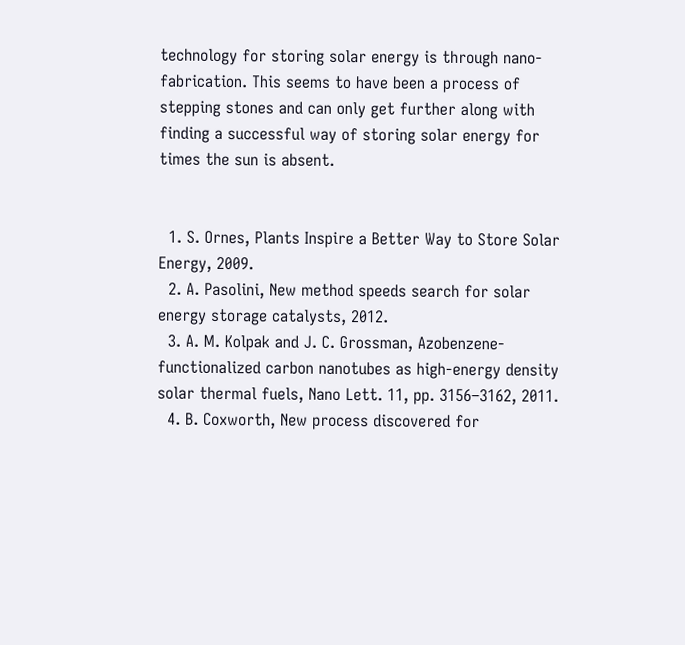technology for storing solar energy is through nano-fabrication. This seems to have been a process of stepping stones and can only get further along with finding a successful way of storing solar energy for times the sun is absent.


  1. S. Ornes, Plants Inspire a Better Way to Store Solar Energy, 2009.
  2. A. Pasolini, New method speeds search for solar energy storage catalysts, 2012.
  3. A. M. Kolpak and J. C. Grossman, Azobenzene-functionalized carbon nanotubes as high-energy density solar thermal fuels, Nano Lett. 11, pp. 3156–3162, 2011.
  4. B. Coxworth, New process discovered for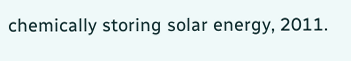chemically storing solar energy, 2011.